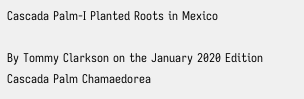Cascada Palm-I Planted Roots in Mexico

By Tommy Clarkson on the January 2020 Edition Cascada Palm Chamaedorea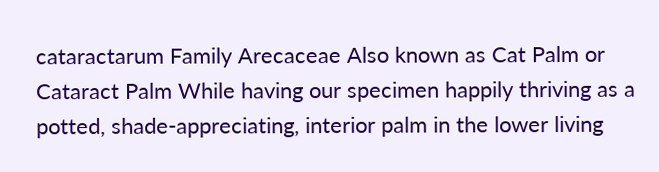cataractarum Family Arecaceae Also known as Cat Palm or Cataract Palm While having our specimen happily thriving as a potted, shade-appreciating, interior palm in the lower living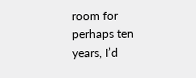room for perhaps ten years, I’d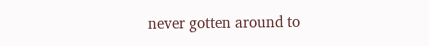never gotten around to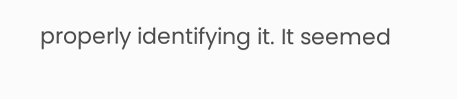properly identifying it. It seemed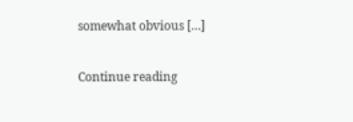somewhat obvious […]

Continue reading